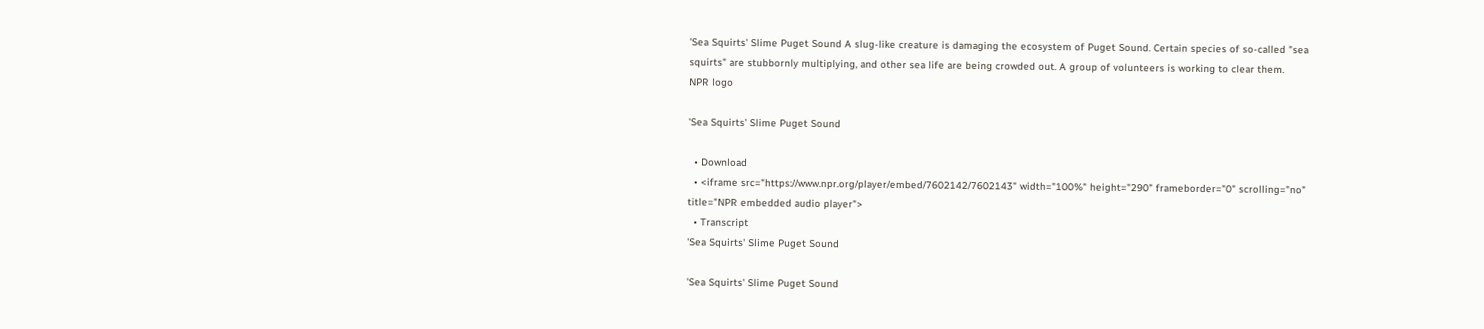'Sea Squirts' Slime Puget Sound A slug-like creature is damaging the ecosystem of Puget Sound. Certain species of so-called "sea squirts" are stubbornly multiplying, and other sea life are being crowded out. A group of volunteers is working to clear them.
NPR logo

'Sea Squirts' Slime Puget Sound

  • Download
  • <iframe src="https://www.npr.org/player/embed/7602142/7602143" width="100%" height="290" frameborder="0" scrolling="no" title="NPR embedded audio player">
  • Transcript
'Sea Squirts' Slime Puget Sound

'Sea Squirts' Slime Puget Sound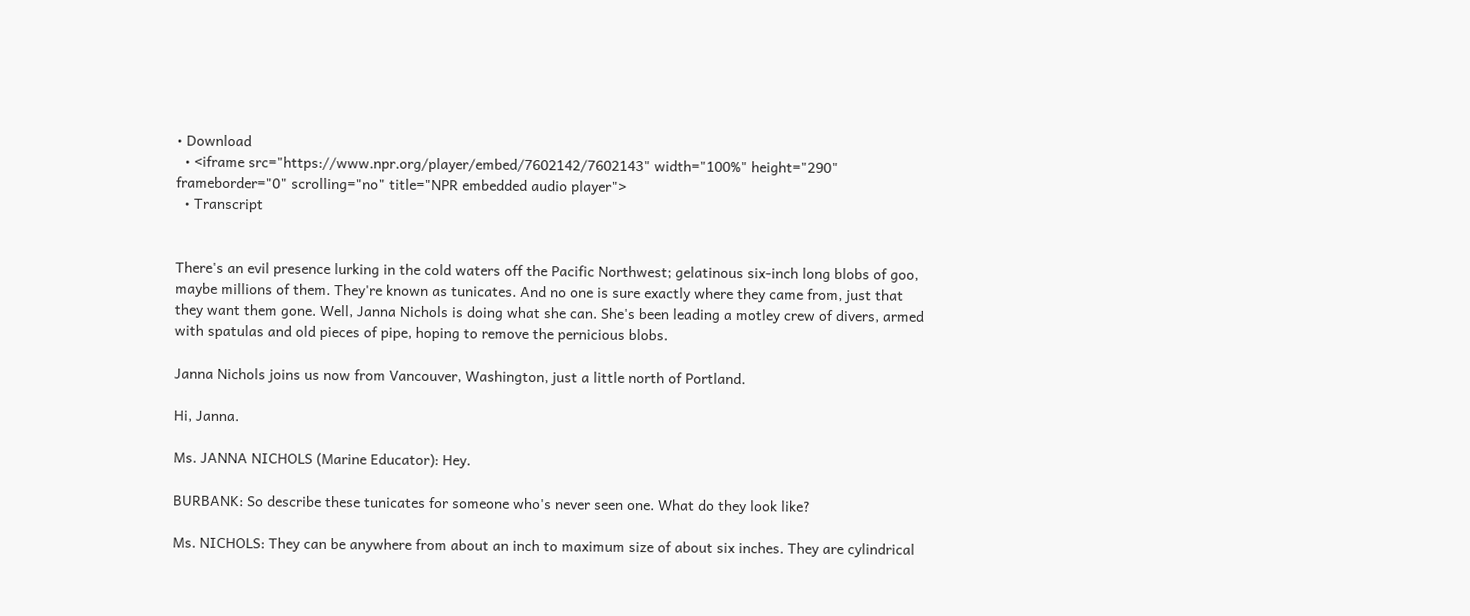• Download
  • <iframe src="https://www.npr.org/player/embed/7602142/7602143" width="100%" height="290" frameborder="0" scrolling="no" title="NPR embedded audio player">
  • Transcript


There's an evil presence lurking in the cold waters off the Pacific Northwest; gelatinous six-inch long blobs of goo, maybe millions of them. They're known as tunicates. And no one is sure exactly where they came from, just that they want them gone. Well, Janna Nichols is doing what she can. She's been leading a motley crew of divers, armed with spatulas and old pieces of pipe, hoping to remove the pernicious blobs.

Janna Nichols joins us now from Vancouver, Washington, just a little north of Portland.

Hi, Janna.

Ms. JANNA NICHOLS (Marine Educator): Hey.

BURBANK: So describe these tunicates for someone who's never seen one. What do they look like?

Ms. NICHOLS: They can be anywhere from about an inch to maximum size of about six inches. They are cylindrical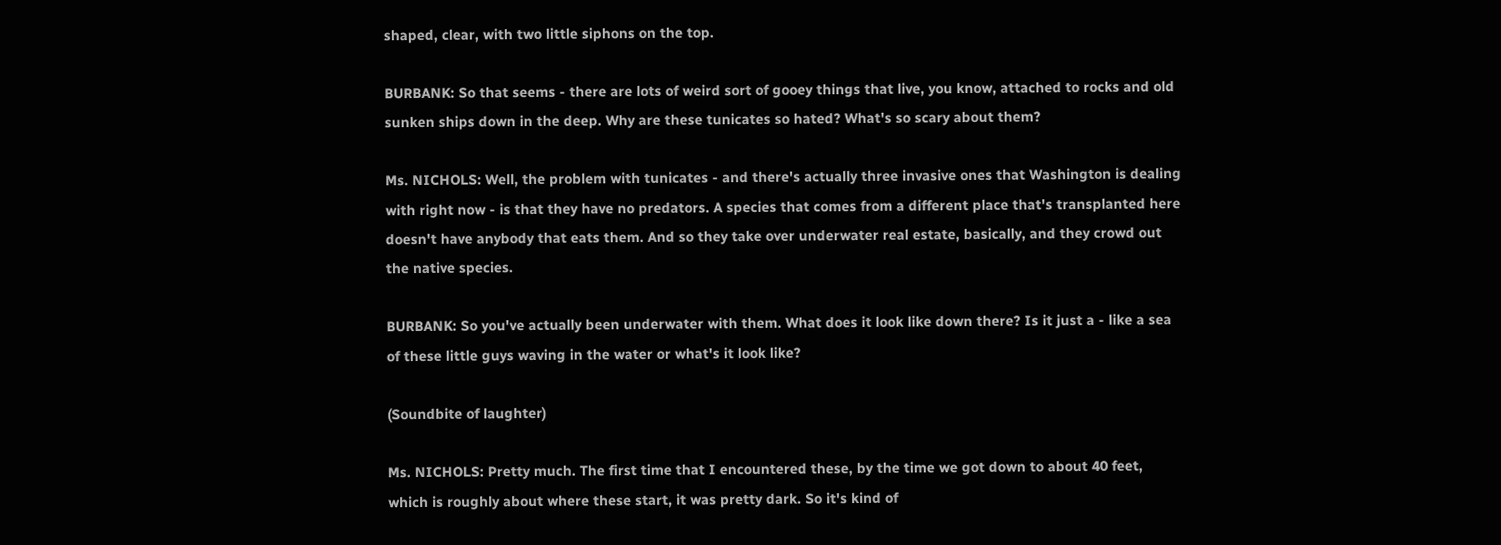shaped, clear, with two little siphons on the top.

BURBANK: So that seems - there are lots of weird sort of gooey things that live, you know, attached to rocks and old sunken ships down in the deep. Why are these tunicates so hated? What's so scary about them?

Ms. NICHOLS: Well, the problem with tunicates - and there's actually three invasive ones that Washington is dealing with right now - is that they have no predators. A species that comes from a different place that's transplanted here doesn't have anybody that eats them. And so they take over underwater real estate, basically, and they crowd out the native species.

BURBANK: So you've actually been underwater with them. What does it look like down there? Is it just a - like a sea of these little guys waving in the water or what's it look like?

(Soundbite of laughter)

Ms. NICHOLS: Pretty much. The first time that I encountered these, by the time we got down to about 40 feet, which is roughly about where these start, it was pretty dark. So it's kind of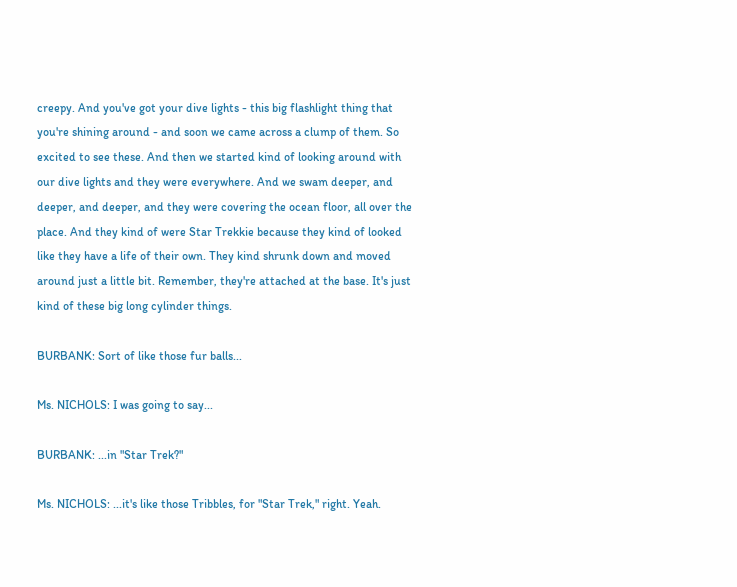creepy. And you've got your dive lights - this big flashlight thing that you're shining around - and soon we came across a clump of them. So excited to see these. And then we started kind of looking around with our dive lights and they were everywhere. And we swam deeper, and deeper, and deeper, and they were covering the ocean floor, all over the place. And they kind of were Star Trekkie because they kind of looked like they have a life of their own. They kind shrunk down and moved around just a little bit. Remember, they're attached at the base. It's just kind of these big long cylinder things.

BURBANK: Sort of like those fur balls...

Ms. NICHOLS: I was going to say...

BURBANK: ...in "Star Trek?"

Ms. NICHOLS: ...it's like those Tribbles, for "Star Trek," right. Yeah.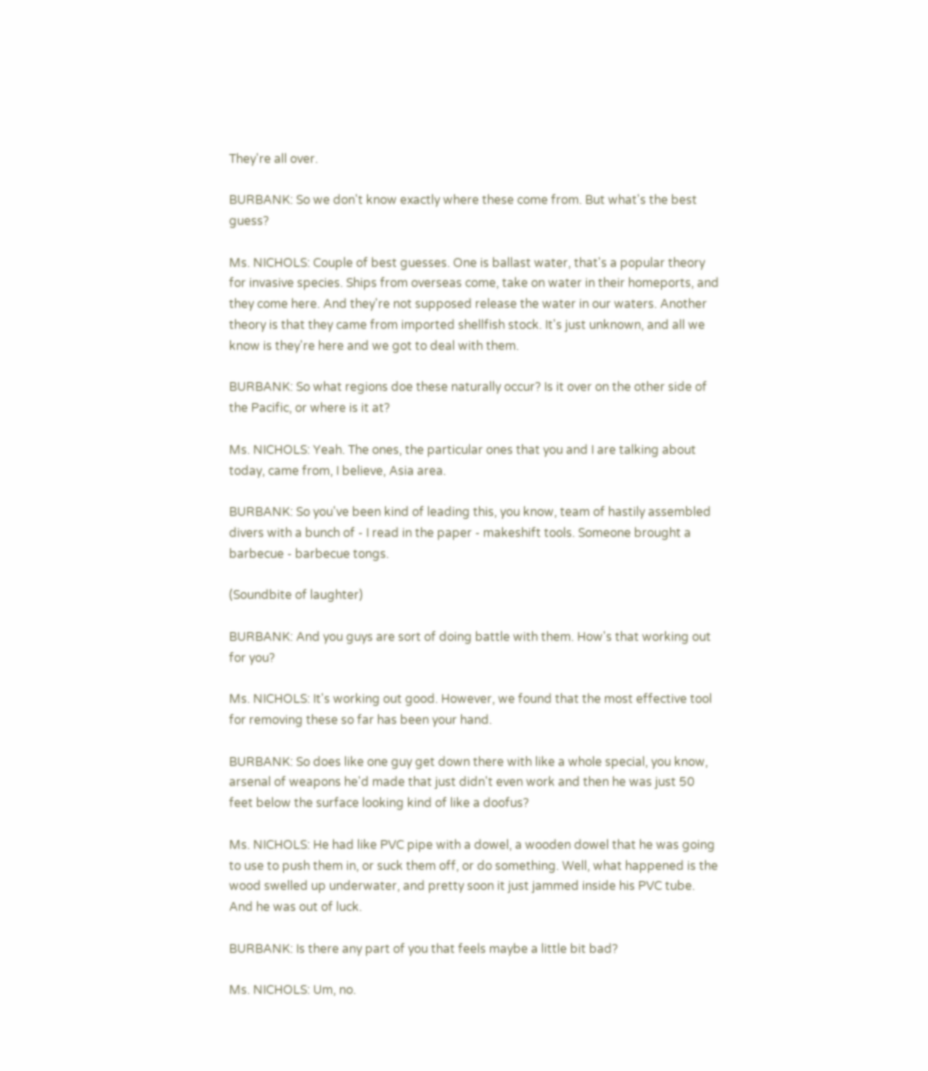They're all over.

BURBANK: So we don't know exactly where these come from. But what's the best guess?

Ms. NICHOLS: Couple of best guesses. One is ballast water, that's a popular theory for invasive species. Ships from overseas come, take on water in their homeports, and they come here. And they're not supposed release the water in our waters. Another theory is that they came from imported shellfish stock. It's just unknown, and all we know is they're here and we got to deal with them.

BURBANK: So what regions doe these naturally occur? Is it over on the other side of the Pacific, or where is it at?

Ms. NICHOLS: Yeah. The ones, the particular ones that you and I are talking about today, came from, I believe, Asia area.

BURBANK: So you've been kind of leading this, you know, team of hastily assembled divers with a bunch of - I read in the paper - makeshift tools. Someone brought a barbecue - barbecue tongs.

(Soundbite of laughter)

BURBANK: And you guys are sort of doing battle with them. How's that working out for you?

Ms. NICHOLS: It's working out good. However, we found that the most effective tool for removing these so far has been your hand.

BURBANK: So does like one guy get down there with like a whole special, you know, arsenal of weapons he'd made that just didn't even work and then he was just 50 feet below the surface looking kind of like a doofus?

Ms. NICHOLS: He had like PVC pipe with a dowel, a wooden dowel that he was going to use to push them in, or suck them off, or do something. Well, what happened is the wood swelled up underwater, and pretty soon it just jammed inside his PVC tube. And he was out of luck.

BURBANK: Is there any part of you that feels maybe a little bit bad?

Ms. NICHOLS: Um, no.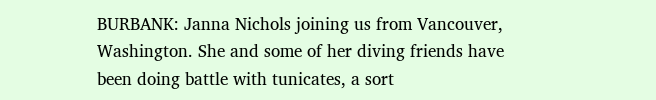BURBANK: Janna Nichols joining us from Vancouver, Washington. She and some of her diving friends have been doing battle with tunicates, a sort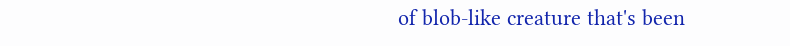of blob-like creature that's been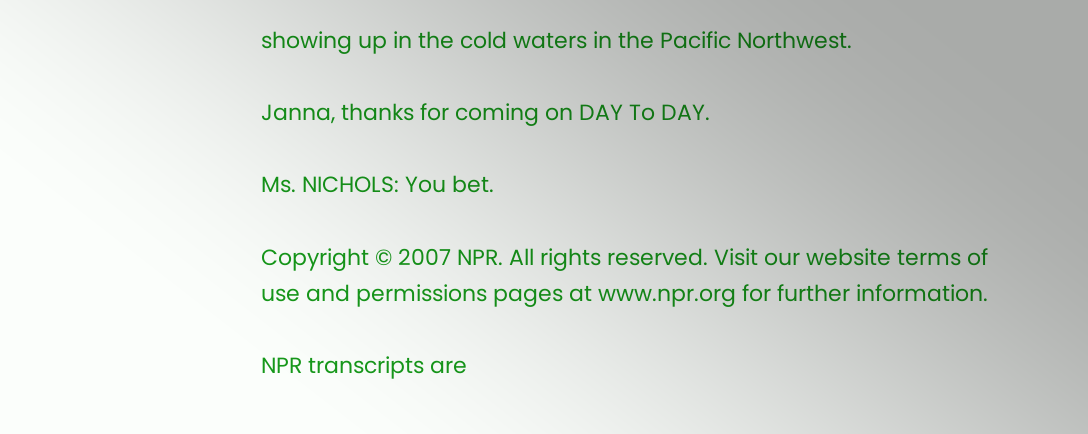showing up in the cold waters in the Pacific Northwest.

Janna, thanks for coming on DAY To DAY.

Ms. NICHOLS: You bet.

Copyright © 2007 NPR. All rights reserved. Visit our website terms of use and permissions pages at www.npr.org for further information.

NPR transcripts are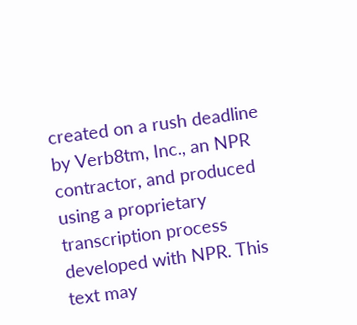created on a rush deadline by Verb8tm, Inc., an NPR contractor, and produced using a proprietary transcription process developed with NPR. This text may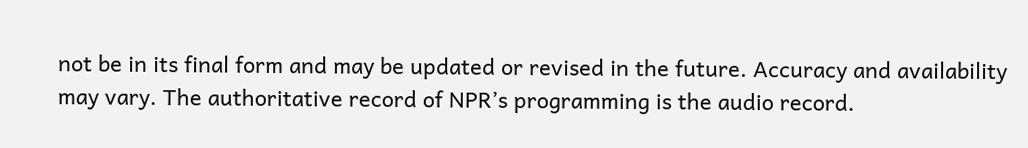not be in its final form and may be updated or revised in the future. Accuracy and availability may vary. The authoritative record of NPR’s programming is the audio record.